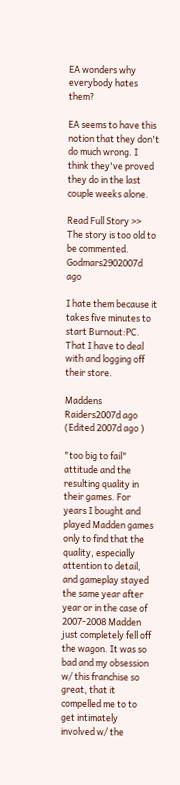EA wonders why everybody hates them?

EA seems to have this notion that they don't do much wrong. I think they've proved they do in the last couple weeks alone.

Read Full Story >>
The story is too old to be commented.
Godmars2902007d ago

I hate them because it takes five minutes to start Burnout:PC. That I have to deal with and logging off their store.

Maddens Raiders2007d ago (Edited 2007d ago )

"too big to fail" attitude and the resulting quality in their games. For years I bought and played Madden games only to find that the quality, especially attention to detail, and gameplay stayed the same year after year or in the case of 2007-2008 Madden just completely fell off the wagon. It was so bad and my obsession w/ this franchise so great, that it compelled me to to get intimately involved w/ the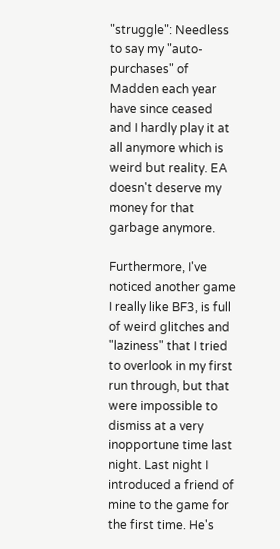"struggle": Needless to say my "auto-purchases" of Madden each year have since ceased and I hardly play it at all anymore which is weird but reality. EA doesn't deserve my money for that garbage anymore.

Furthermore, I've noticed another game I really like BF3, is full of weird glitches and "laziness" that I tried to overlook in my first run through, but that were impossible to dismiss at a very inopportune time last night. Last night I introduced a friend of mine to the game for the first time. He's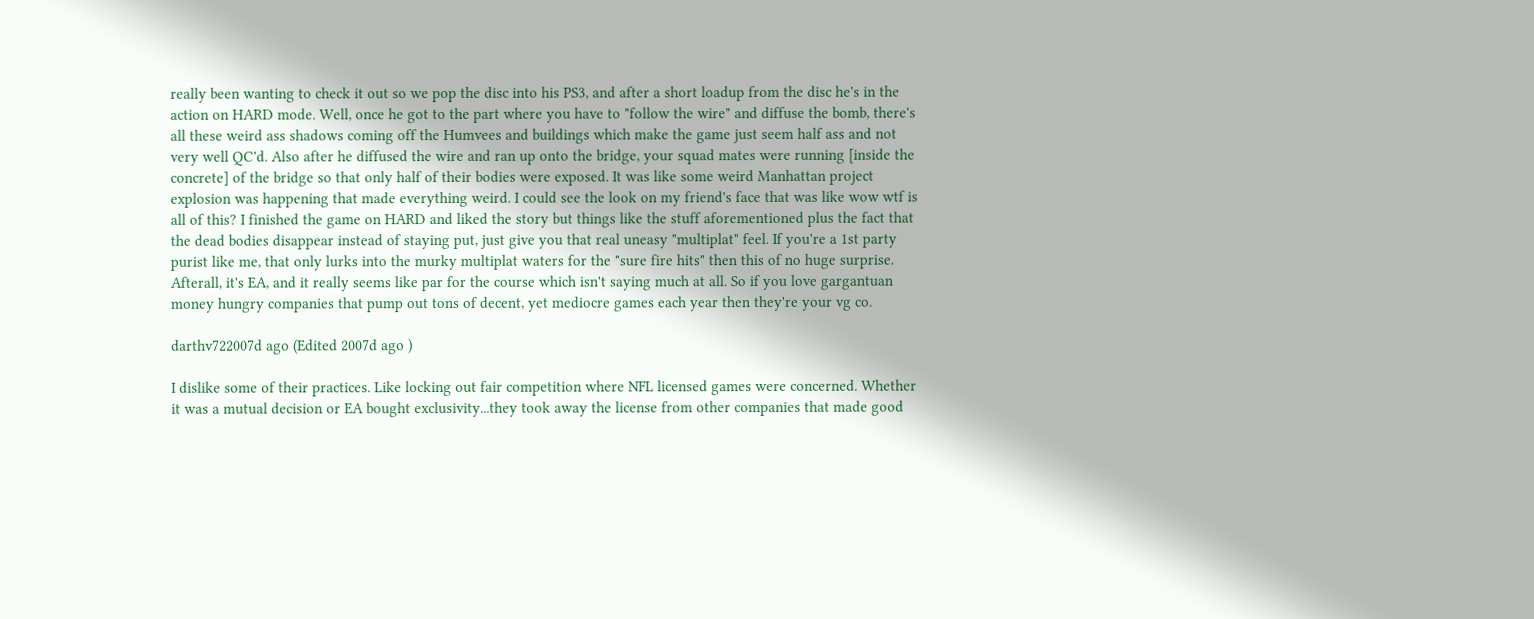really been wanting to check it out so we pop the disc into his PS3, and after a short loadup from the disc he's in the action on HARD mode. Well, once he got to the part where you have to "follow the wire" and diffuse the bomb, there's all these weird ass shadows coming off the Humvees and buildings which make the game just seem half ass and not very well QC'd. Also after he diffused the wire and ran up onto the bridge, your squad mates were running [inside the concrete] of the bridge so that only half of their bodies were exposed. It was like some weird Manhattan project explosion was happening that made everything weird. I could see the look on my friend's face that was like wow wtf is all of this? I finished the game on HARD and liked the story but things like the stuff aforementioned plus the fact that the dead bodies disappear instead of staying put, just give you that real uneasy "multiplat" feel. If you're a 1st party purist like me, that only lurks into the murky multiplat waters for the "sure fire hits" then this of no huge surprise. Afterall, it's EA, and it really seems like par for the course which isn't saying much at all. So if you love gargantuan money hungry companies that pump out tons of decent, yet mediocre games each year then they're your vg co.

darthv722007d ago (Edited 2007d ago )

I dislike some of their practices. Like locking out fair competition where NFL licensed games were concerned. Whether it was a mutual decision or EA bought exclusivity...they took away the license from other companies that made good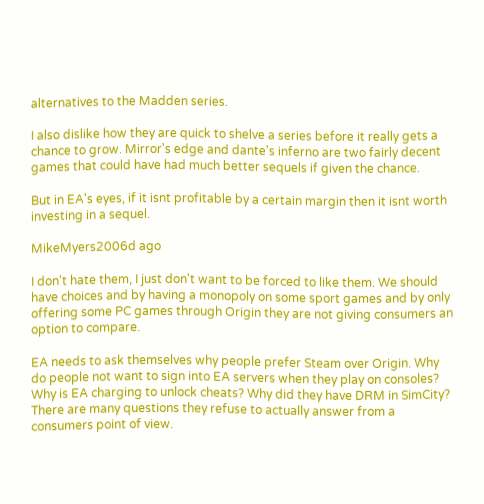alternatives to the Madden series.

I also dislike how they are quick to shelve a series before it really gets a chance to grow. Mirror's edge and dante's inferno are two fairly decent games that could have had much better sequels if given the chance.

But in EA's eyes, if it isnt profitable by a certain margin then it isnt worth investing in a sequel.

MikeMyers2006d ago

I don't hate them, I just don't want to be forced to like them. We should have choices and by having a monopoly on some sport games and by only offering some PC games through Origin they are not giving consumers an option to compare.

EA needs to ask themselves why people prefer Steam over Origin. Why do people not want to sign into EA servers when they play on consoles? Why is EA charging to unlock cheats? Why did they have DRM in SimCity? There are many questions they refuse to actually answer from a consumers point of view.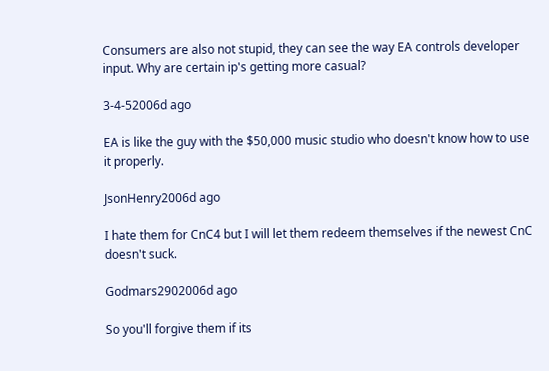Consumers are also not stupid, they can see the way EA controls developer input. Why are certain ip's getting more casual?

3-4-52006d ago

EA is like the guy with the $50,000 music studio who doesn't know how to use it properly.

JsonHenry2006d ago

I hate them for CnC4 but I will let them redeem themselves if the newest CnC doesn't suck.

Godmars2902006d ago

So you'll forgive them if its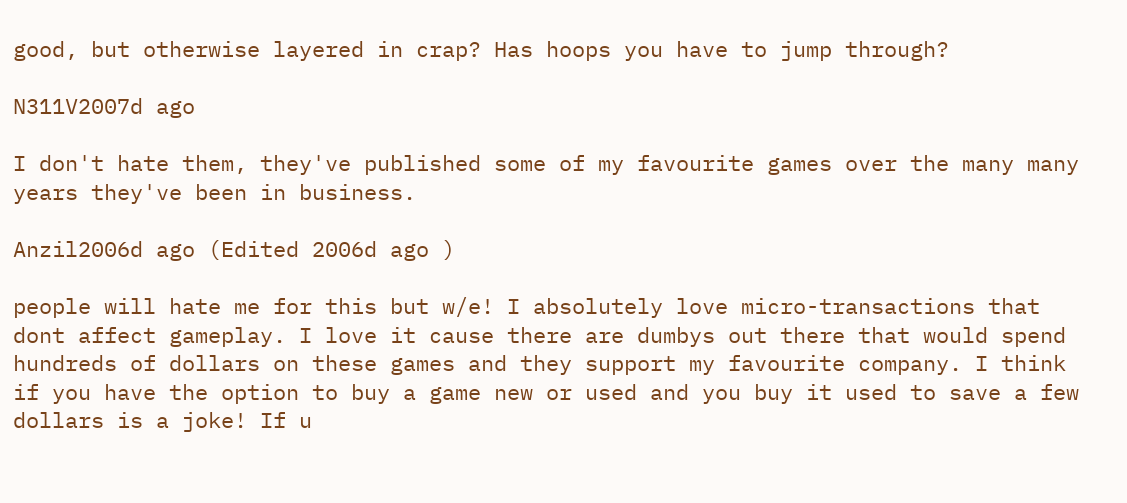good, but otherwise layered in crap? Has hoops you have to jump through?

N311V2007d ago

I don't hate them, they've published some of my favourite games over the many many years they've been in business.

Anzil2006d ago (Edited 2006d ago )

people will hate me for this but w/e! I absolutely love micro-transactions that dont affect gameplay. I love it cause there are dumbys out there that would spend hundreds of dollars on these games and they support my favourite company. I think if you have the option to buy a game new or used and you buy it used to save a few dollars is a joke! If u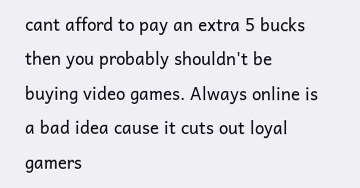cant afford to pay an extra 5 bucks then you probably shouldn't be buying video games. Always online is a bad idea cause it cuts out loyal gamers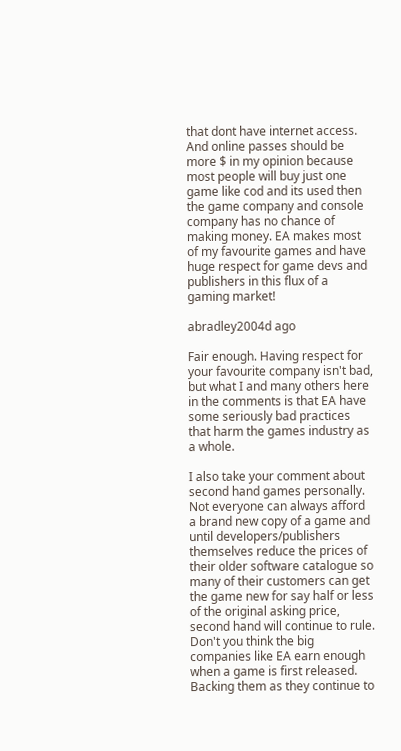that dont have internet access. And online passes should be more $ in my opinion because most people will buy just one game like cod and its used then the game company and console company has no chance of making money. EA makes most of my favourite games and have huge respect for game devs and publishers in this flux of a gaming market!

abradley2004d ago

Fair enough. Having respect for your favourite company isn't bad, but what I and many others here in the comments is that EA have some seriously bad practices that harm the games industry as a whole.

I also take your comment about second hand games personally. Not everyone can always afford a brand new copy of a game and until developers/publishers themselves reduce the prices of their older software catalogue so many of their customers can get the game new for say half or less of the original asking price, second hand will continue to rule. Don't you think the big companies like EA earn enough when a game is first released. Backing them as they continue to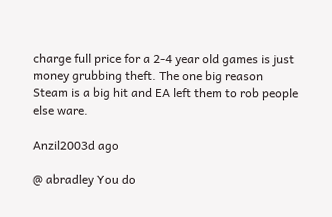charge full price for a 2-4 year old games is just money grubbing theft. The one big reason Steam is a big hit and EA left them to rob people else ware.

Anzil2003d ago

@ abradley You do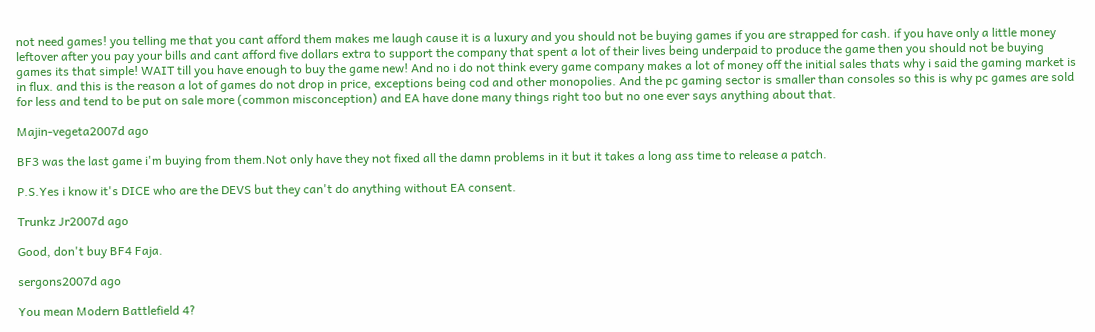not need games! you telling me that you cant afford them makes me laugh cause it is a luxury and you should not be buying games if you are strapped for cash. if you have only a little money leftover after you pay your bills and cant afford five dollars extra to support the company that spent a lot of their lives being underpaid to produce the game then you should not be buying games its that simple! WAIT till you have enough to buy the game new! And no i do not think every game company makes a lot of money off the initial sales thats why i said the gaming market is in flux. and this is the reason a lot of games do not drop in price, exceptions being cod and other monopolies. And the pc gaming sector is smaller than consoles so this is why pc games are sold for less and tend to be put on sale more (common misconception) and EA have done many things right too but no one ever says anything about that.

Majin-vegeta2007d ago

BF3 was the last game i'm buying from them.Not only have they not fixed all the damn problems in it but it takes a long ass time to release a patch.

P.S.Yes i know it's DICE who are the DEVS but they can't do anything without EA consent.

Trunkz Jr2007d ago

Good, don't buy BF4 Faja.

sergons2007d ago

You mean Modern Battlefield 4?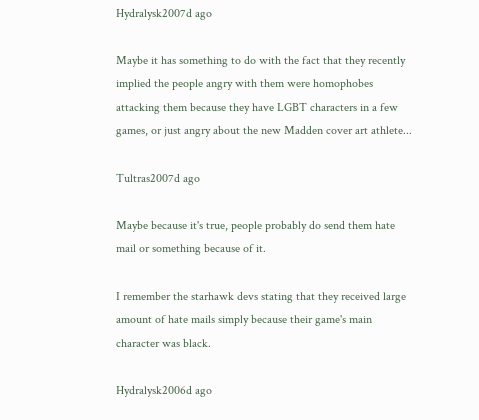Hydralysk2007d ago

Maybe it has something to do with the fact that they recently implied the people angry with them were homophobes attacking them because they have LGBT characters in a few games, or just angry about the new Madden cover art athlete...

Tultras2007d ago

Maybe because it's true, people probably do send them hate mail or something because of it.

I remember the starhawk devs stating that they received large amount of hate mails simply because their game's main character was black.

Hydralysk2006d ago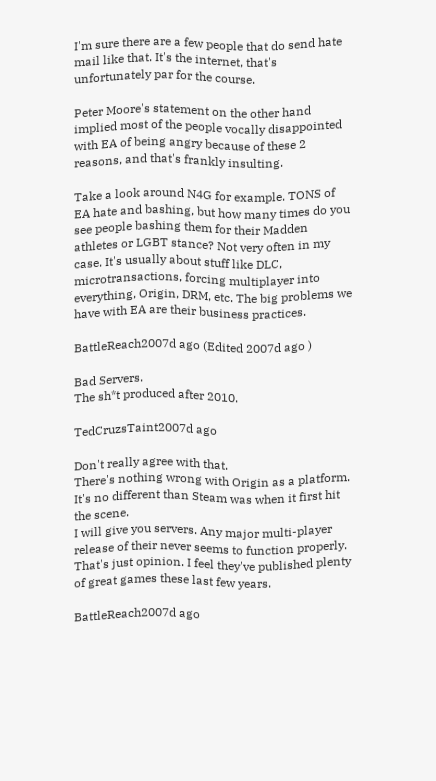I'm sure there are a few people that do send hate mail like that. It's the internet, that's unfortunately par for the course.

Peter Moore's statement on the other hand implied most of the people vocally disappointed with EA of being angry because of these 2 reasons, and that's frankly insulting.

Take a look around N4G for example. TONS of EA hate and bashing, but how many times do you see people bashing them for their Madden athletes or LGBT stance? Not very often in my case. It's usually about stuff like DLC, microtransactions, forcing multiplayer into everything, Origin, DRM, etc. The big problems we have with EA are their business practices.

BattleReach2007d ago (Edited 2007d ago )

Bad Servers.
The sh*t produced after 2010.

TedCruzsTaint2007d ago

Don't really agree with that.
There's nothing wrong with Origin as a platform. It's no different than Steam was when it first hit the scene.
I will give you servers. Any major multi-player release of their never seems to function properly.
That's just opinion. I feel they've published plenty of great games these last few years.

BattleReach2007d ago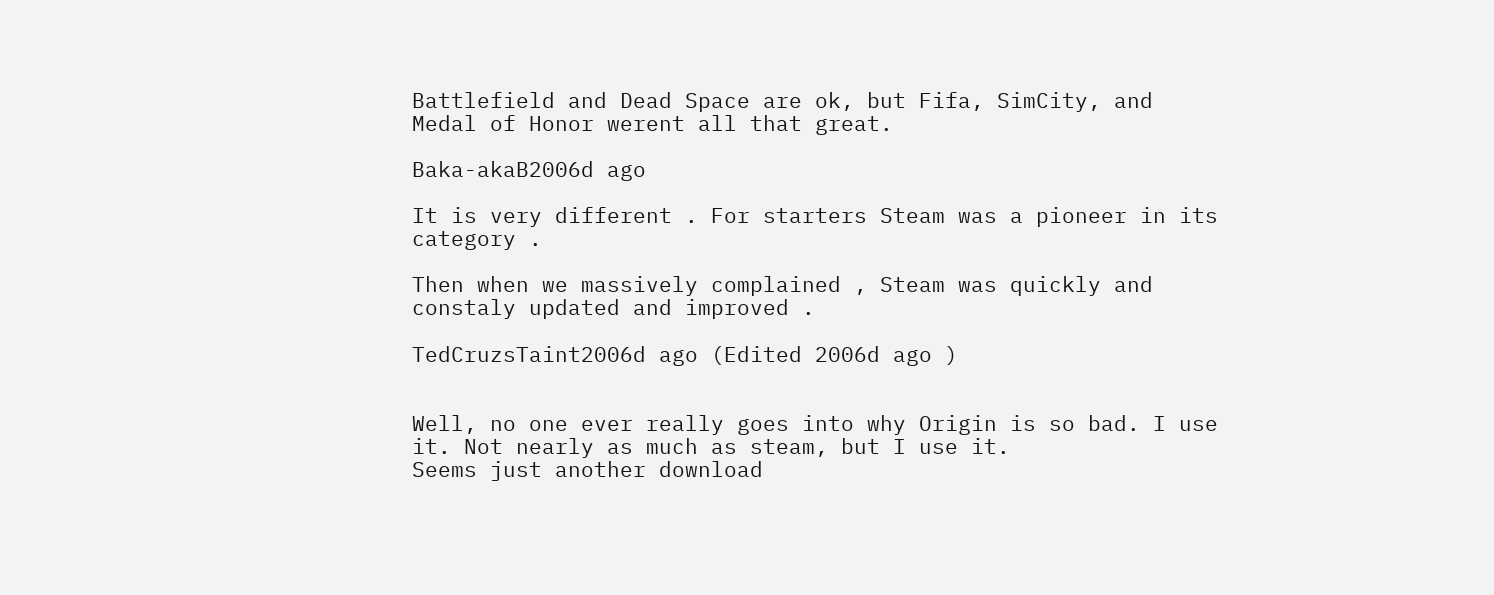Battlefield and Dead Space are ok, but Fifa, SimCity, and Medal of Honor werent all that great.

Baka-akaB2006d ago

It is very different . For starters Steam was a pioneer in its category .

Then when we massively complained , Steam was quickly and constaly updated and improved .

TedCruzsTaint2006d ago (Edited 2006d ago )


Well, no one ever really goes into why Origin is so bad. I use it. Not nearly as much as steam, but I use it.
Seems just another download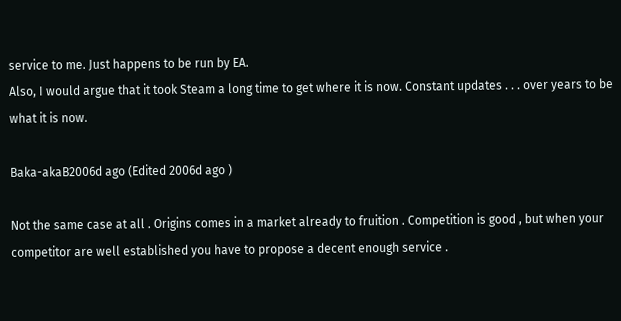service to me. Just happens to be run by EA.
Also, I would argue that it took Steam a long time to get where it is now. Constant updates . . . over years to be what it is now.

Baka-akaB2006d ago (Edited 2006d ago )

Not the same case at all . Origins comes in a market already to fruition . Competition is good , but when your competitor are well established you have to propose a decent enough service .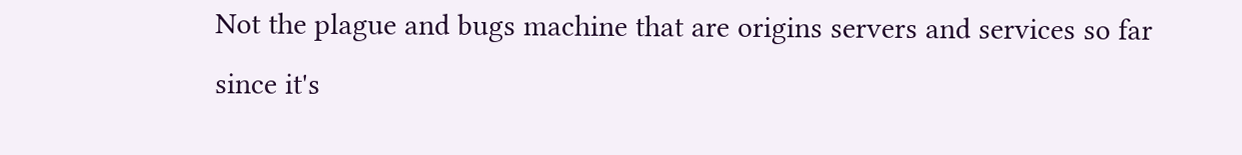Not the plague and bugs machine that are origins servers and services so far since it's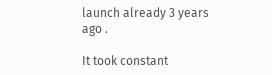launch already 3 years ago .

It took constant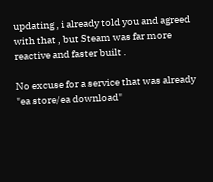updating , i already told you and agreed with that , but Steam was far more reactive and faster built .

No excuse for a service that was already "ea store/ea download"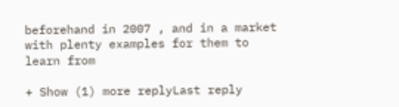beforehand in 2007 , and in a market with plenty examples for them to learn from

+ Show (1) more replyLast reply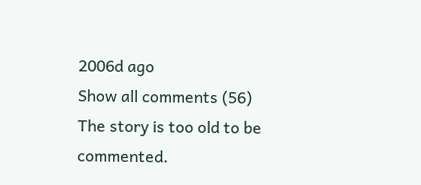2006d ago
Show all comments (56)
The story is too old to be commented.